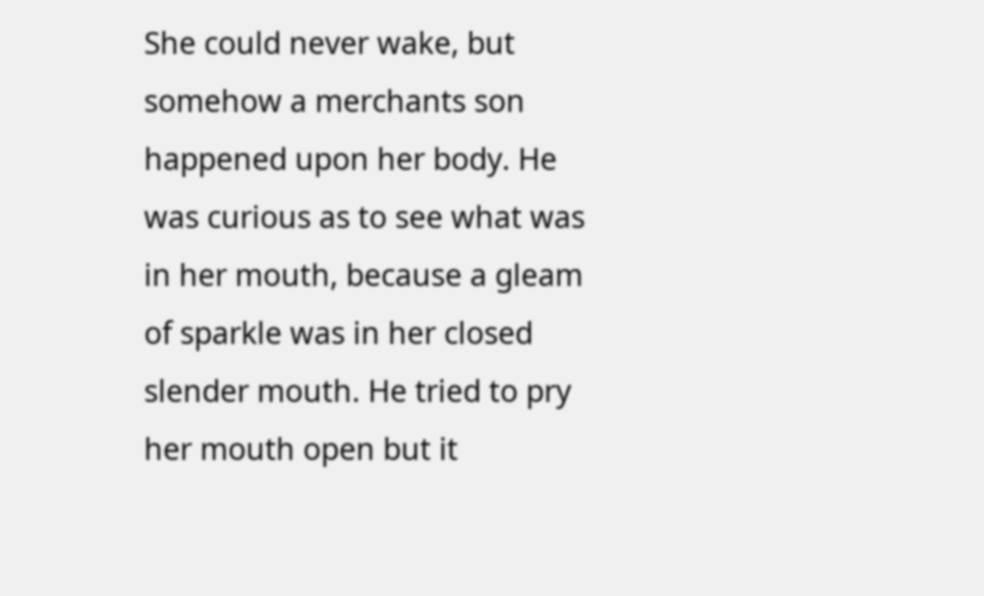She could never wake, but somehow a merchants son happened upon her body. He was curious as to see what was in her mouth, because a gleam of sparkle was in her closed slender mouth. He tried to pry her mouth open but it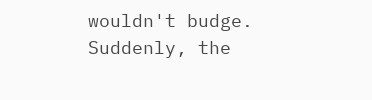wouldn't budge. Suddenly, the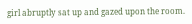girl abruptly sat up and gazed upon the room.